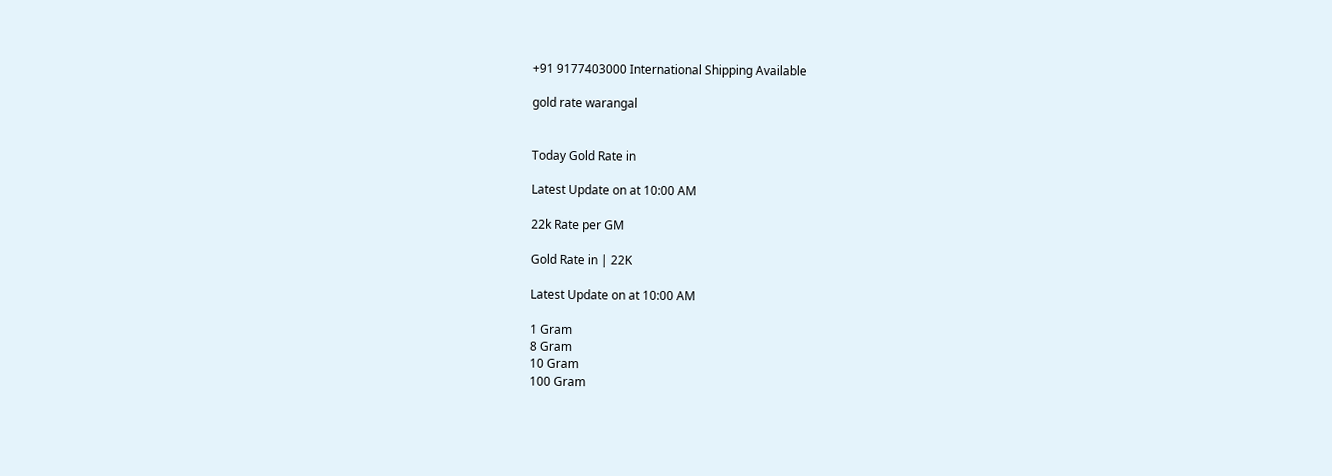+91 9177403000 International Shipping Available

gold rate warangal


Today Gold Rate in

Latest Update on at 10:00 AM

22k Rate per GM

Gold Rate in | 22K

Latest Update on at 10:00 AM

1 Gram
8 Gram
10 Gram
100 Gram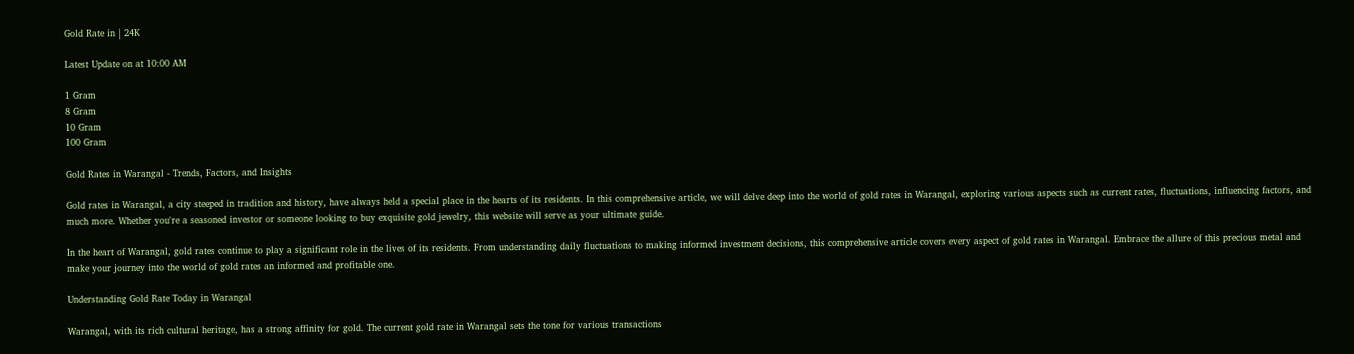Gold Rate in | 24K

Latest Update on at 10:00 AM

1 Gram
8 Gram
10 Gram
100 Gram

Gold Rates in Warangal - Trends, Factors, and Insights

Gold rates in Warangal, a city steeped in tradition and history, have always held a special place in the hearts of its residents. In this comprehensive article, we will delve deep into the world of gold rates in Warangal, exploring various aspects such as current rates, fluctuations, influencing factors, and much more. Whether you're a seasoned investor or someone looking to buy exquisite gold jewelry, this website will serve as your ultimate guide.

In the heart of Warangal, gold rates continue to play a significant role in the lives of its residents. From understanding daily fluctuations to making informed investment decisions, this comprehensive article covers every aspect of gold rates in Warangal. Embrace the allure of this precious metal and make your journey into the world of gold rates an informed and profitable one.

Understanding Gold Rate Today in Warangal

Warangal, with its rich cultural heritage, has a strong affinity for gold. The current gold rate in Warangal sets the tone for various transactions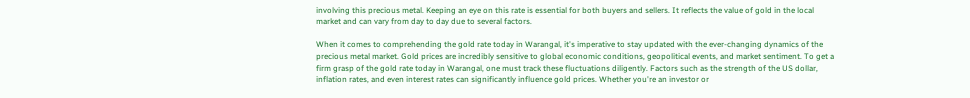involving this precious metal. Keeping an eye on this rate is essential for both buyers and sellers. It reflects the value of gold in the local market and can vary from day to day due to several factors.

When it comes to comprehending the gold rate today in Warangal, it's imperative to stay updated with the ever-changing dynamics of the precious metal market. Gold prices are incredibly sensitive to global economic conditions, geopolitical events, and market sentiment. To get a firm grasp of the gold rate today in Warangal, one must track these fluctuations diligently. Factors such as the strength of the US dollar, inflation rates, and even interest rates can significantly influence gold prices. Whether you're an investor or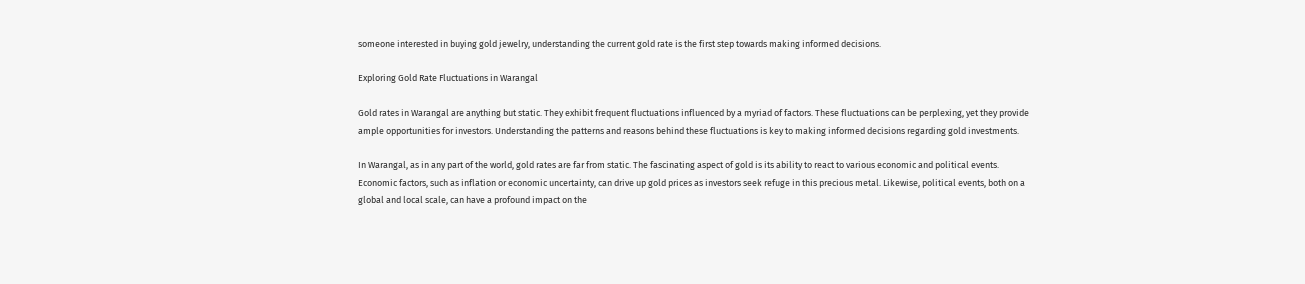someone interested in buying gold jewelry, understanding the current gold rate is the first step towards making informed decisions.

Exploring Gold Rate Fluctuations in Warangal

Gold rates in Warangal are anything but static. They exhibit frequent fluctuations influenced by a myriad of factors. These fluctuations can be perplexing, yet they provide ample opportunities for investors. Understanding the patterns and reasons behind these fluctuations is key to making informed decisions regarding gold investments.

In Warangal, as in any part of the world, gold rates are far from static. The fascinating aspect of gold is its ability to react to various economic and political events. Economic factors, such as inflation or economic uncertainty, can drive up gold prices as investors seek refuge in this precious metal. Likewise, political events, both on a global and local scale, can have a profound impact on the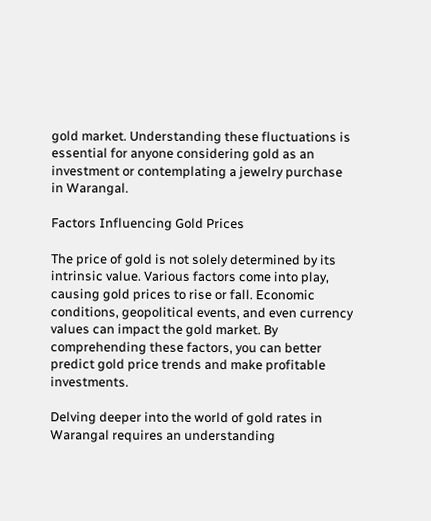gold market. Understanding these fluctuations is essential for anyone considering gold as an investment or contemplating a jewelry purchase in Warangal.

Factors Influencing Gold Prices

The price of gold is not solely determined by its intrinsic value. Various factors come into play, causing gold prices to rise or fall. Economic conditions, geopolitical events, and even currency values can impact the gold market. By comprehending these factors, you can better predict gold price trends and make profitable investments.

Delving deeper into the world of gold rates in Warangal requires an understanding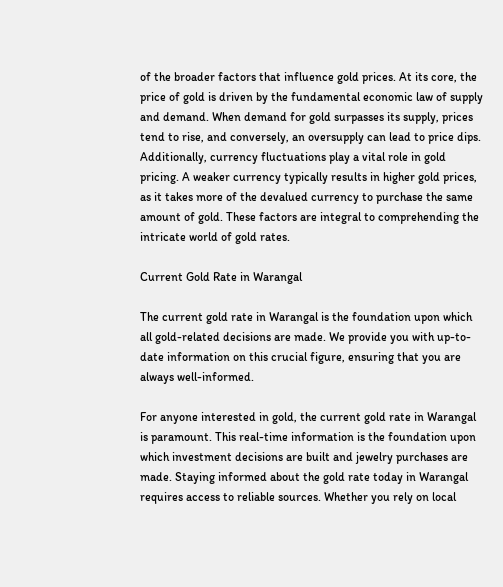of the broader factors that influence gold prices. At its core, the price of gold is driven by the fundamental economic law of supply and demand. When demand for gold surpasses its supply, prices tend to rise, and conversely, an oversupply can lead to price dips. Additionally, currency fluctuations play a vital role in gold pricing. A weaker currency typically results in higher gold prices, as it takes more of the devalued currency to purchase the same amount of gold. These factors are integral to comprehending the intricate world of gold rates.

Current Gold Rate in Warangal

The current gold rate in Warangal is the foundation upon which all gold-related decisions are made. We provide you with up-to-date information on this crucial figure, ensuring that you are always well-informed.

For anyone interested in gold, the current gold rate in Warangal is paramount. This real-time information is the foundation upon which investment decisions are built and jewelry purchases are made. Staying informed about the gold rate today in Warangal requires access to reliable sources. Whether you rely on local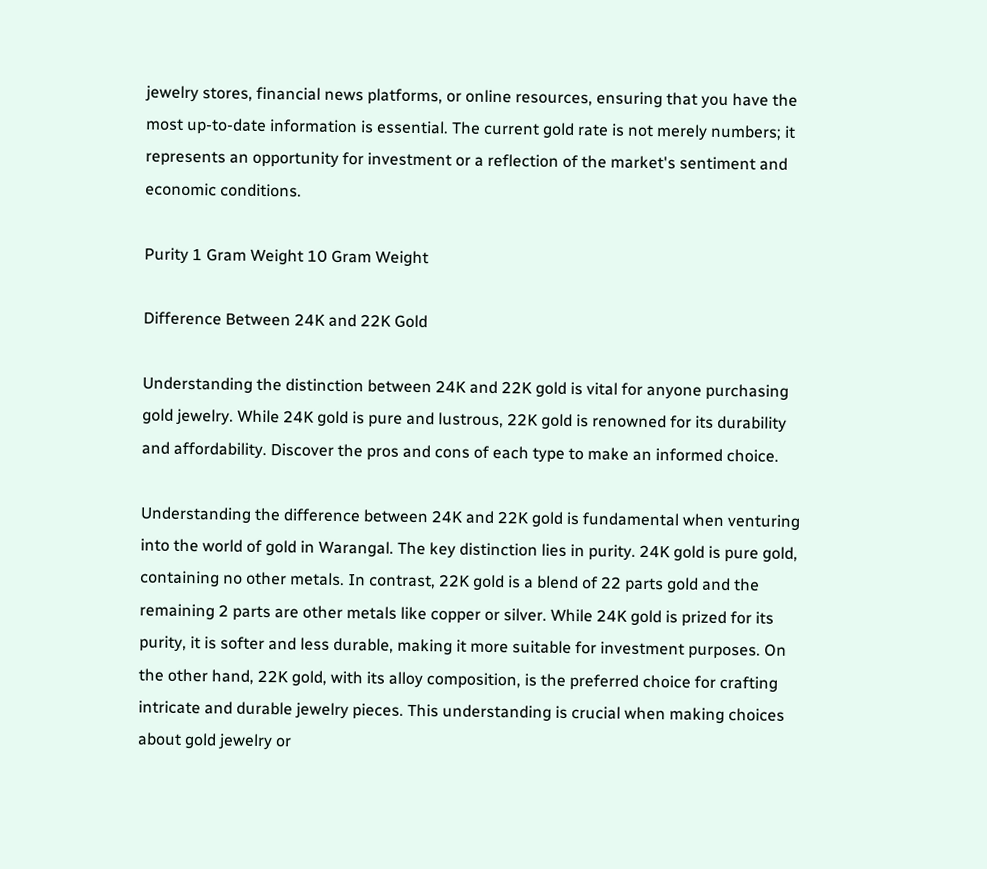jewelry stores, financial news platforms, or online resources, ensuring that you have the most up-to-date information is essential. The current gold rate is not merely numbers; it represents an opportunity for investment or a reflection of the market's sentiment and economic conditions.

Purity 1 Gram Weight 10 Gram Weight

Difference Between 24K and 22K Gold

Understanding the distinction between 24K and 22K gold is vital for anyone purchasing gold jewelry. While 24K gold is pure and lustrous, 22K gold is renowned for its durability and affordability. Discover the pros and cons of each type to make an informed choice.

Understanding the difference between 24K and 22K gold is fundamental when venturing into the world of gold in Warangal. The key distinction lies in purity. 24K gold is pure gold, containing no other metals. In contrast, 22K gold is a blend of 22 parts gold and the remaining 2 parts are other metals like copper or silver. While 24K gold is prized for its purity, it is softer and less durable, making it more suitable for investment purposes. On the other hand, 22K gold, with its alloy composition, is the preferred choice for crafting intricate and durable jewelry pieces. This understanding is crucial when making choices about gold jewelry or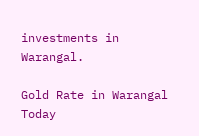investments in Warangal.

Gold Rate in Warangal Today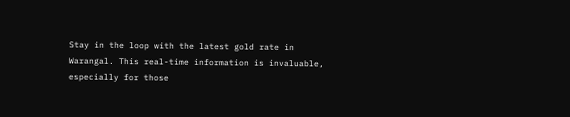Stay in the loop with the latest gold rate in Warangal. This real-time information is invaluable, especially for those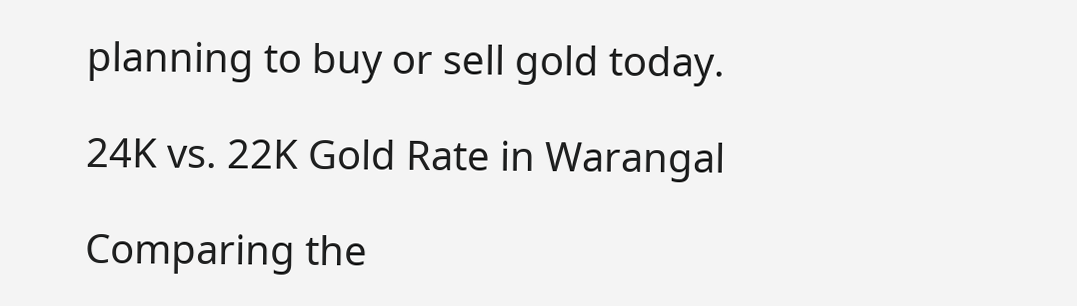planning to buy or sell gold today.

24K vs. 22K Gold Rate in Warangal

Comparing the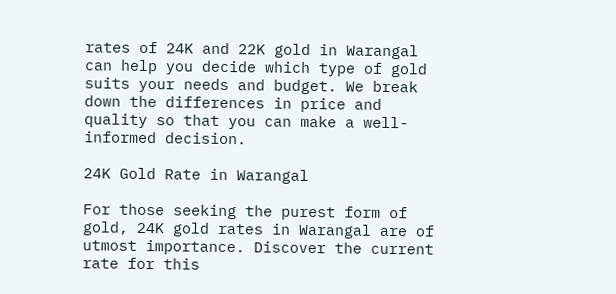rates of 24K and 22K gold in Warangal can help you decide which type of gold suits your needs and budget. We break down the differences in price and quality so that you can make a well-informed decision.

24K Gold Rate in Warangal

For those seeking the purest form of gold, 24K gold rates in Warangal are of utmost importance. Discover the current rate for this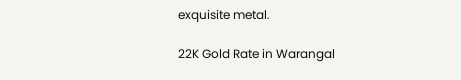exquisite metal.

22K Gold Rate in Warangal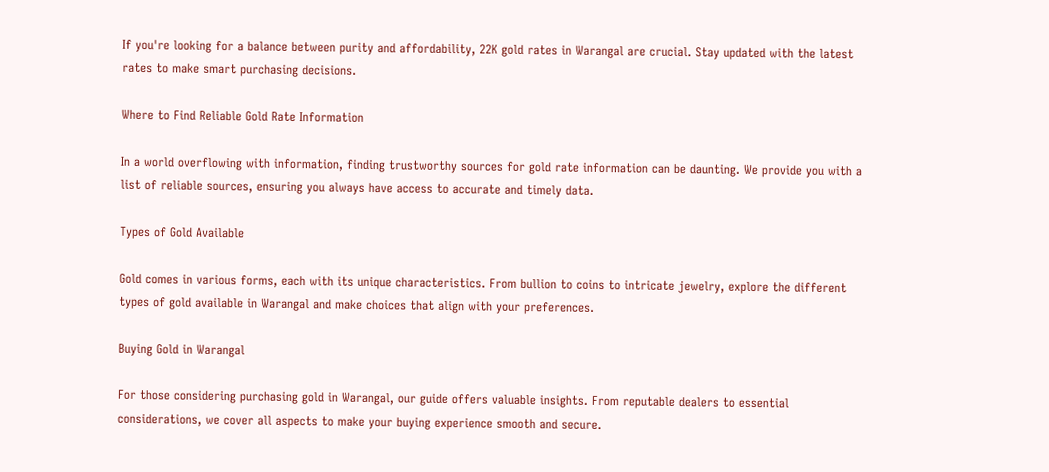If you're looking for a balance between purity and affordability, 22K gold rates in Warangal are crucial. Stay updated with the latest rates to make smart purchasing decisions.

Where to Find Reliable Gold Rate Information

In a world overflowing with information, finding trustworthy sources for gold rate information can be daunting. We provide you with a list of reliable sources, ensuring you always have access to accurate and timely data.

Types of Gold Available

Gold comes in various forms, each with its unique characteristics. From bullion to coins to intricate jewelry, explore the different types of gold available in Warangal and make choices that align with your preferences.

Buying Gold in Warangal

For those considering purchasing gold in Warangal, our guide offers valuable insights. From reputable dealers to essential considerations, we cover all aspects to make your buying experience smooth and secure.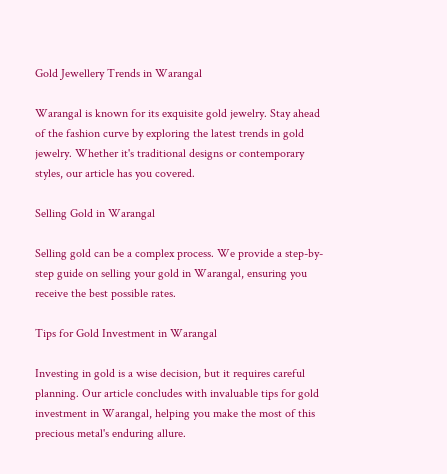Gold Jewellery Trends in Warangal

Warangal is known for its exquisite gold jewelry. Stay ahead of the fashion curve by exploring the latest trends in gold jewelry. Whether it's traditional designs or contemporary styles, our article has you covered.

Selling Gold in Warangal

Selling gold can be a complex process. We provide a step-by-step guide on selling your gold in Warangal, ensuring you receive the best possible rates.

Tips for Gold Investment in Warangal

Investing in gold is a wise decision, but it requires careful planning. Our article concludes with invaluable tips for gold investment in Warangal, helping you make the most of this precious metal's enduring allure.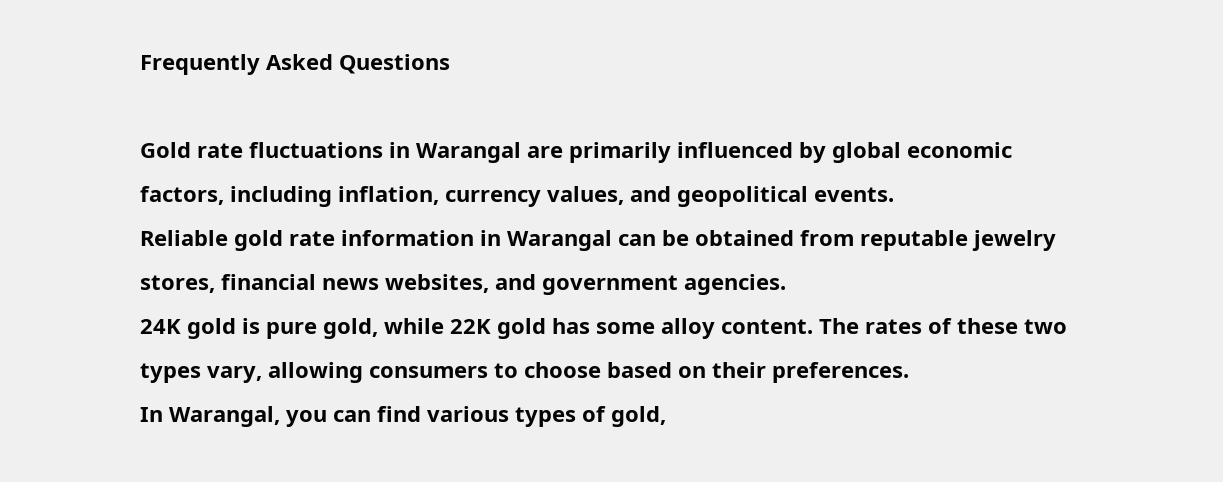Frequently Asked Questions

Gold rate fluctuations in Warangal are primarily influenced by global economic factors, including inflation, currency values, and geopolitical events.
Reliable gold rate information in Warangal can be obtained from reputable jewelry stores, financial news websites, and government agencies.
24K gold is pure gold, while 22K gold has some alloy content. The rates of these two types vary, allowing consumers to choose based on their preferences.
In Warangal, you can find various types of gold,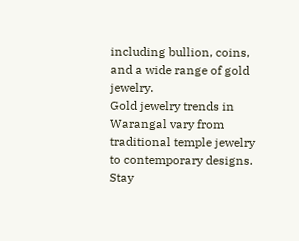including bullion, coins, and a wide range of gold jewelry.
Gold jewelry trends in Warangal vary from traditional temple jewelry to contemporary designs. Stay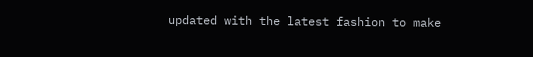updated with the latest fashion to make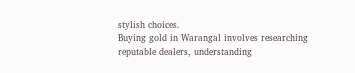stylish choices.
Buying gold in Warangal involves researching reputable dealers, understanding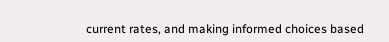current rates, and making informed choices based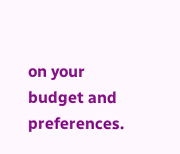on your budget and preferences.